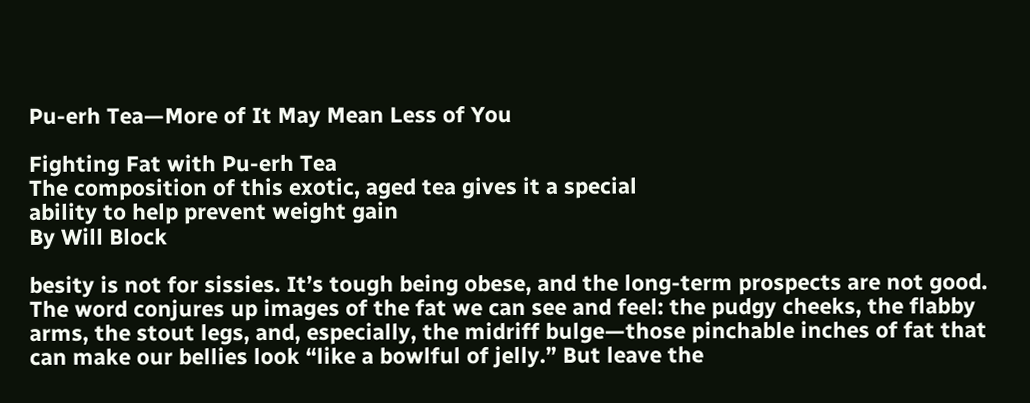Pu-erh Tea—More of It May Mean Less of You

Fighting Fat with Pu-erh Tea
The composition of this exotic, aged tea gives it a special
ability to help prevent weight gain
By Will Block

besity is not for sissies. It’s tough being obese, and the long-term prospects are not good. The word conjures up images of the fat we can see and feel: the pudgy cheeks, the flabby arms, the stout legs, and, especially, the midriff bulge—those pinchable inches of fat that can make our bellies look “like a bowlful of jelly.” But leave the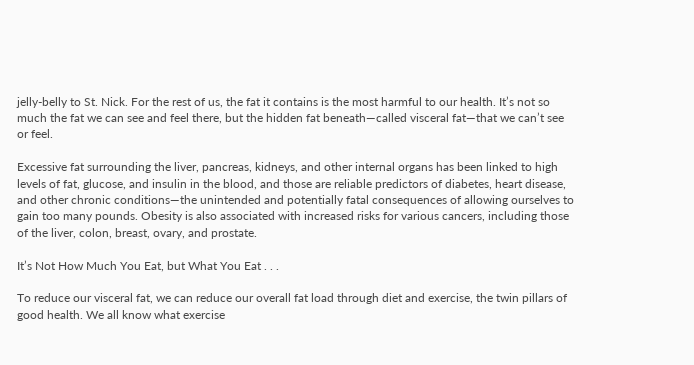jelly-belly to St. Nick. For the rest of us, the fat it contains is the most harmful to our health. It’s not so much the fat we can see and feel there, but the hidden fat beneath—called visceral fat—that we can’t see or feel.

Excessive fat surrounding the liver, pancreas, kidneys, and other internal organs has been linked to high levels of fat, glucose, and insulin in the blood, and those are reliable predictors of diabetes, heart disease, and other chronic conditions—the unintended and potentially fatal consequences of allowing ourselves to gain too many pounds. Obesity is also associated with increased risks for various cancers, including those of the liver, colon, breast, ovary, and prostate.

It’s Not How Much You Eat, but What You Eat . . .

To reduce our visceral fat, we can reduce our overall fat load through diet and exercise, the twin pillars of good health. We all know what exercise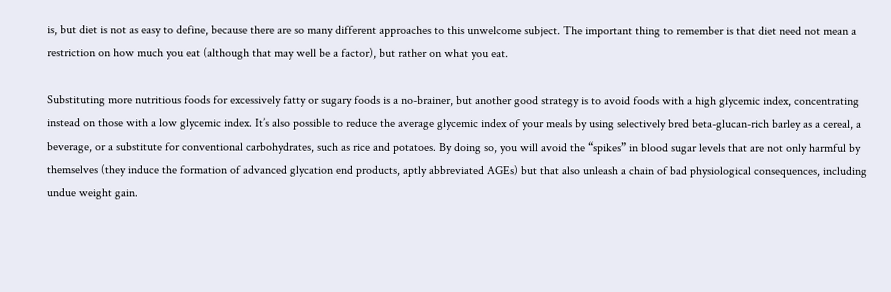is, but diet is not as easy to define, because there are so many different approaches to this unwelcome subject. The important thing to remember is that diet need not mean a restriction on how much you eat (although that may well be a factor), but rather on what you eat.

Substituting more nutritious foods for excessively fatty or sugary foods is a no-brainer, but another good strategy is to avoid foods with a high glycemic index, concentrating instead on those with a low glycemic index. It’s also possible to reduce the average glycemic index of your meals by using selectively bred beta-glucan-rich barley as a cereal, a beverage, or a substitute for conventional carbohydrates, such as rice and potatoes. By doing so, you will avoid the “spikes” in blood sugar levels that are not only harmful by themselves (they induce the formation of advanced glycation end products, aptly abbreviated AGEs) but that also unleash a chain of bad physiological consequences, including undue weight gain.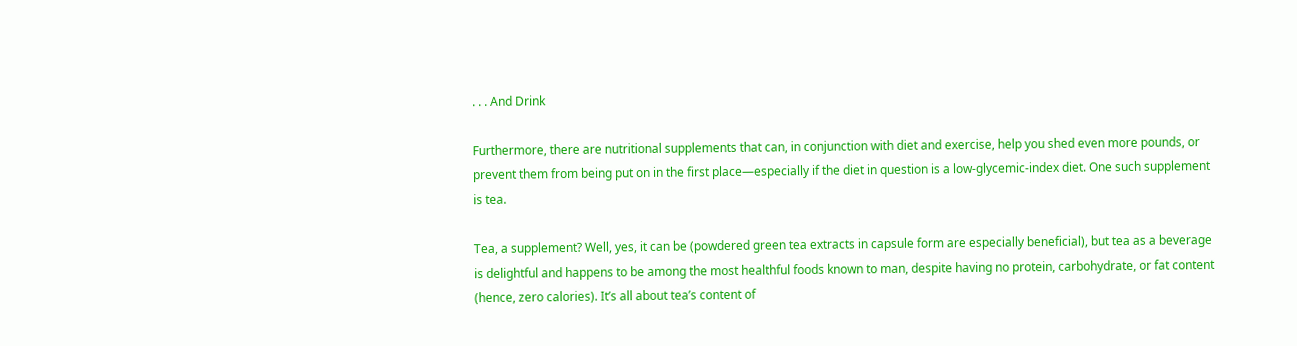. . . And Drink

Furthermore, there are nutritional supplements that can, in conjunction with diet and exercise, help you shed even more pounds, or prevent them from being put on in the first place—especially if the diet in question is a low-glycemic-index diet. One such supplement is tea.

Tea, a supplement? Well, yes, it can be (powdered green tea extracts in capsule form are especially beneficial), but tea as a beverage is delightful and happens to be among the most healthful foods known to man, despite having no protein, carbohydrate, or fat content (hence, zero calories). It’s all about tea’s content of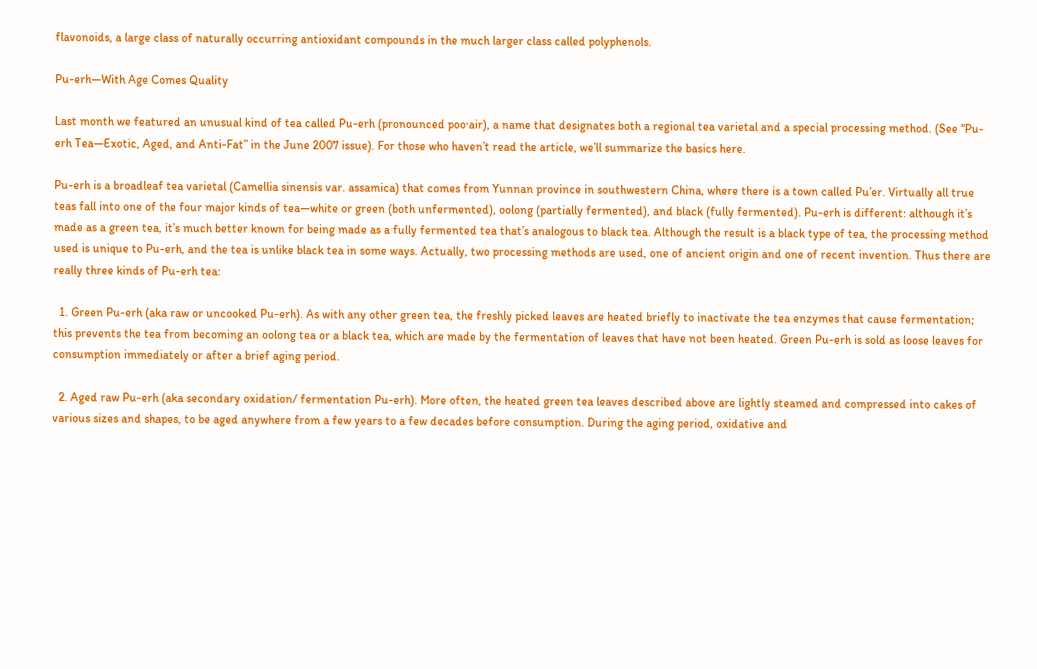flavonoids, a large class of naturally occurring antioxidant compounds in the much larger class called polyphenols.

Pu-erh—With Age Comes Quality

Last month we featured an unusual kind of tea called Pu-erh (pronounced poo·air), a name that designates both a regional tea varietal and a special processing method. (See “Pu-erh Tea—Exotic, Aged, and Anti-Fat” in the June 2007 issue). For those who haven’t read the article, we’ll summarize the basics here.

Pu-erh is a broadleaf tea varietal (Camellia sinensis var. assamica) that comes from Yunnan province in southwestern China, where there is a town called Pu’er. Virtually all true teas fall into one of the four major kinds of tea—white or green (both unfermented), oolong (partially fermented), and black (fully fermented). Pu-erh is different: although it’s made as a green tea, it’s much better known for being made as a fully fermented tea that’s analogous to black tea. Although the result is a black type of tea, the processing method used is unique to Pu-erh, and the tea is unlike black tea in some ways. Actually, two processing methods are used, one of ancient origin and one of recent invention. Thus there are really three kinds of Pu-erh tea:

  1. Green Pu-erh (aka raw or uncooked Pu-erh). As with any other green tea, the freshly picked leaves are heated briefly to inactivate the tea enzymes that cause fermentation; this prevents the tea from becoming an oolong tea or a black tea, which are made by the fermentation of leaves that have not been heated. Green Pu-erh is sold as loose leaves for consumption immediately or after a brief aging period.

  2. Aged raw Pu-erh (aka secondary oxidation/ fermentation Pu-erh). More often, the heated green tea leaves described above are lightly steamed and compressed into cakes of various sizes and shapes, to be aged anywhere from a few years to a few decades before consumption. During the aging period, oxidative and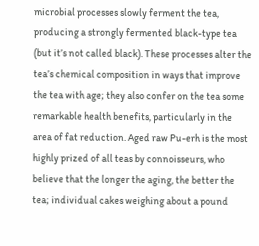microbial processes slowly ferment the tea, producing a strongly fermented black-type tea (but it’s not called black). These processes alter the tea’s chemical composition in ways that improve the tea with age; they also confer on the tea some remarkable health benefits, particularly in the area of fat reduction. Aged raw Pu-erh is the most highly prized of all teas by connoisseurs, who believe that the longer the aging, the better the tea; individual cakes weighing about a pound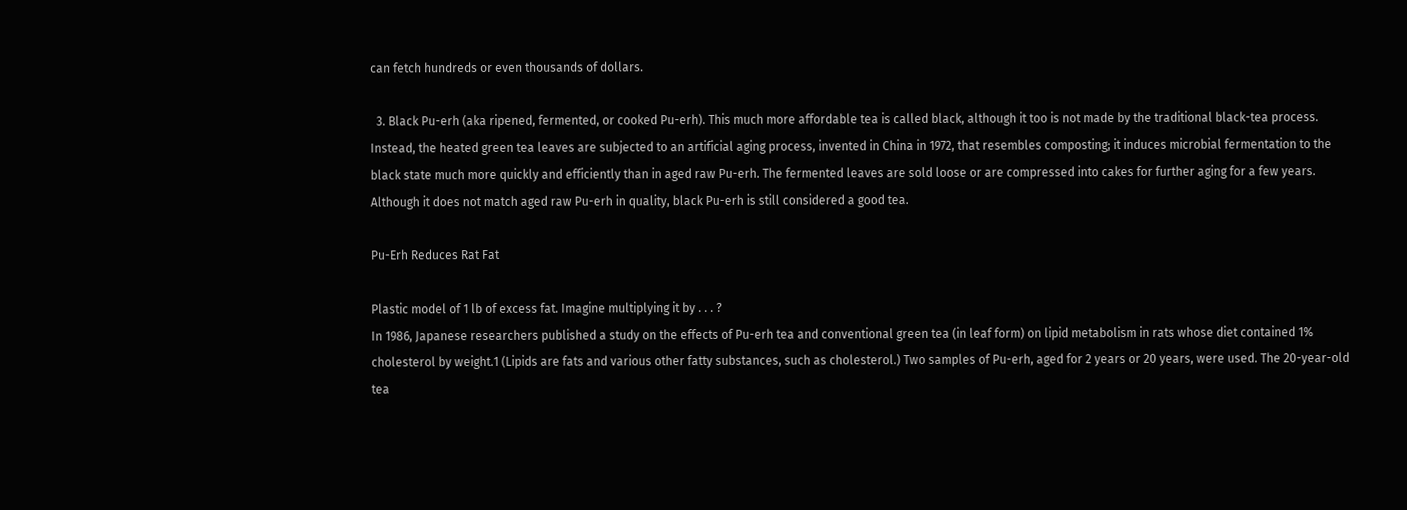can fetch hundreds or even thousands of dollars.

  3. Black Pu-erh (aka ripened, fermented, or cooked Pu-erh). This much more affordable tea is called black, although it too is not made by the traditional black-tea process. Instead, the heated green tea leaves are subjected to an artificial aging process, invented in China in 1972, that resembles composting; it induces microbial fermentation to the black state much more quickly and efficiently than in aged raw Pu-erh. The fermented leaves are sold loose or are compressed into cakes for further aging for a few years. Although it does not match aged raw Pu-erh in quality, black Pu-erh is still considered a good tea.

Pu-Erh Reduces Rat Fat

Plastic model of 1 lb of excess fat. Imagine multiplying it by . . . ?
In 1986, Japanese researchers published a study on the effects of Pu-erh tea and conventional green tea (in leaf form) on lipid metabolism in rats whose diet contained 1% cholesterol by weight.1 (Lipids are fats and various other fatty substances, such as cholesterol.) Two samples of Pu-erh, aged for 2 years or 20 years, were used. The 20-year-old tea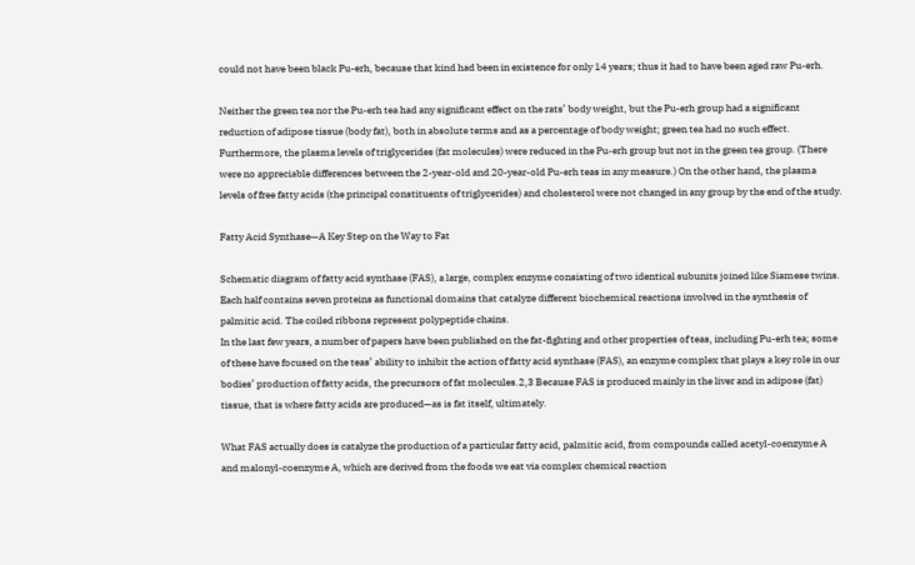could not have been black Pu-erh, because that kind had been in existence for only 14 years; thus it had to have been aged raw Pu-erh.

Neither the green tea nor the Pu-erh tea had any significant effect on the rats’ body weight, but the Pu-erh group had a significant reduction of adipose tissue (body fat), both in absolute terms and as a percentage of body weight; green tea had no such effect. Furthermore, the plasma levels of triglycerides (fat molecules) were reduced in the Pu-erh group but not in the green tea group. (There were no appreciable differences between the 2-year-old and 20-year-old Pu-erh teas in any measure.) On the other hand, the plasma levels of free fatty acids (the principal constituents of triglycerides) and cholesterol were not changed in any group by the end of the study.

Fatty Acid Synthase—A Key Step on the Way to Fat

Schematic diagram of fatty acid synthase (FAS), a large, complex enzyme consisting of two identical subunits joined like Siamese twins. Each half contains seven proteins as functional domains that catalyze different biochemical reactions involved in the synthesis of palmitic acid. The coiled ribbons represent polypeptide chains.
In the last few years, a number of papers have been published on the fat-fighting and other properties of teas, including Pu-erh tea; some of these have focused on the teas’ ability to inhibit the action of fatty acid synthase (FAS), an enzyme complex that plays a key role in our bodies’ production of fatty acids, the precursors of fat molecules.2,3 Because FAS is produced mainly in the liver and in adipose (fat) tissue, that is where fatty acids are produced—as is fat itself, ultimately.

What FAS actually does is catalyze the production of a particular fatty acid, palmitic acid, from compounds called acetyl-coenzyme A and malonyl-coenzyme A, which are derived from the foods we eat via complex chemical reaction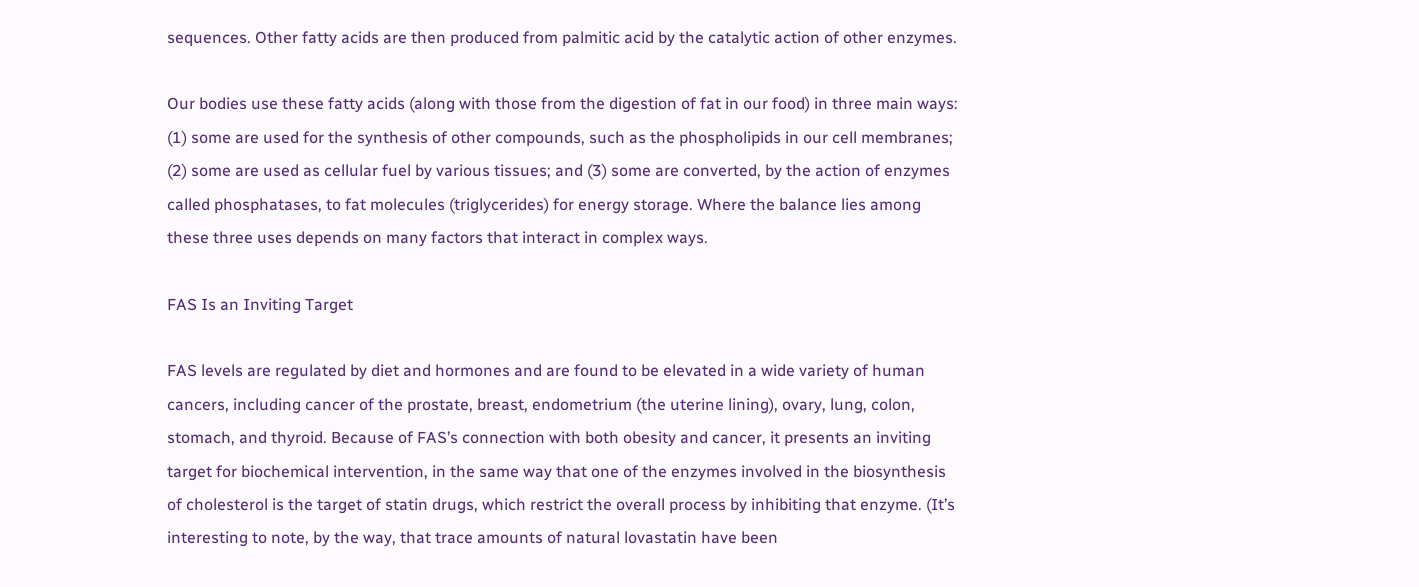sequences. Other fatty acids are then produced from palmitic acid by the catalytic action of other enzymes.

Our bodies use these fatty acids (along with those from the digestion of fat in our food) in three main ways: (1) some are used for the synthesis of other compounds, such as the phospholipids in our cell membranes; (2) some are used as cellular fuel by various tissues; and (3) some are converted, by the action of enzymes called phosphatases, to fat molecules (triglycerides) for energy storage. Where the balance lies among these three uses depends on many factors that interact in complex ways.

FAS Is an Inviting Target

FAS levels are regulated by diet and hormones and are found to be elevated in a wide variety of human cancers, including cancer of the prostate, breast, endometrium (the uterine lining), ovary, lung, colon, stomach, and thyroid. Because of FAS’s connection with both obesity and cancer, it presents an inviting target for biochemical intervention, in the same way that one of the enzymes involved in the biosynthesis of cholesterol is the target of statin drugs, which restrict the overall process by inhibiting that enzyme. (It’s interesting to note, by the way, that trace amounts of natural lovastatin have been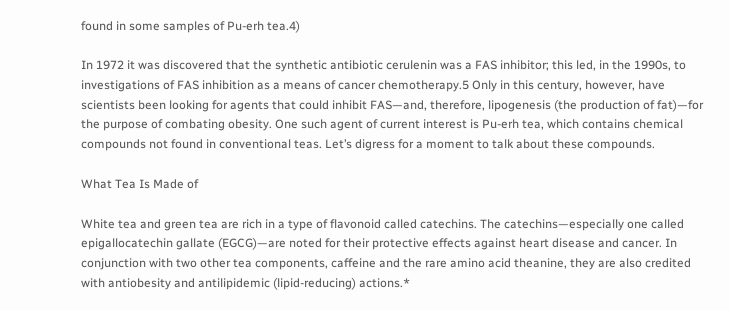found in some samples of Pu-erh tea.4)

In 1972 it was discovered that the synthetic antibiotic cerulenin was a FAS inhibitor; this led, in the 1990s, to investigations of FAS inhibition as a means of cancer chemotherapy.5 Only in this century, however, have scientists been looking for agents that could inhibit FAS—and, therefore, lipogenesis (the production of fat)—for the purpose of combating obesity. One such agent of current interest is Pu-erh tea, which contains chemical compounds not found in conventional teas. Let’s digress for a moment to talk about these compounds.

What Tea Is Made of

White tea and green tea are rich in a type of flavonoid called catechins. The catechins—especially one called epigallocatechin gallate (EGCG)—are noted for their protective effects against heart disease and cancer. In conjunction with two other tea components, caffeine and the rare amino acid theanine, they are also credited with antiobesity and antilipidemic (lipid-reducing) actions.*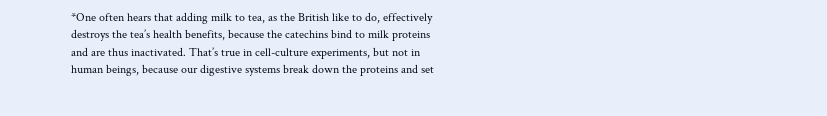*One often hears that adding milk to tea, as the British like to do, effectively destroys the tea’s health benefits, because the catechins bind to milk proteins and are thus inactivated. That’s true in cell-culture experiments, but not in human beings, because our digestive systems break down the proteins and set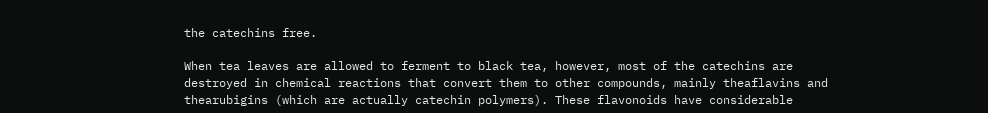the catechins free.

When tea leaves are allowed to ferment to black tea, however, most of the catechins are destroyed in chemical reactions that convert them to other compounds, mainly theaflavins and thearubigins (which are actually catechin polymers). These flavonoids have considerable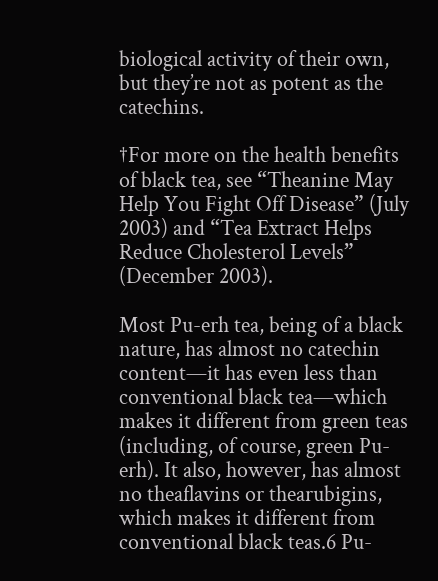biological activity of their own, but they’re not as potent as the catechins.

†For more on the health benefits of black tea, see “Theanine May Help You Fight Off Disease” (July 2003) and “Tea Extract Helps Reduce Cholesterol Levels” (December 2003).

Most Pu-erh tea, being of a black nature, has almost no catechin content—it has even less than conventional black tea—which makes it different from green teas (including, of course, green Pu-erh). It also, however, has almost no theaflavins or thearubigins, which makes it different from conventional black teas.6 Pu-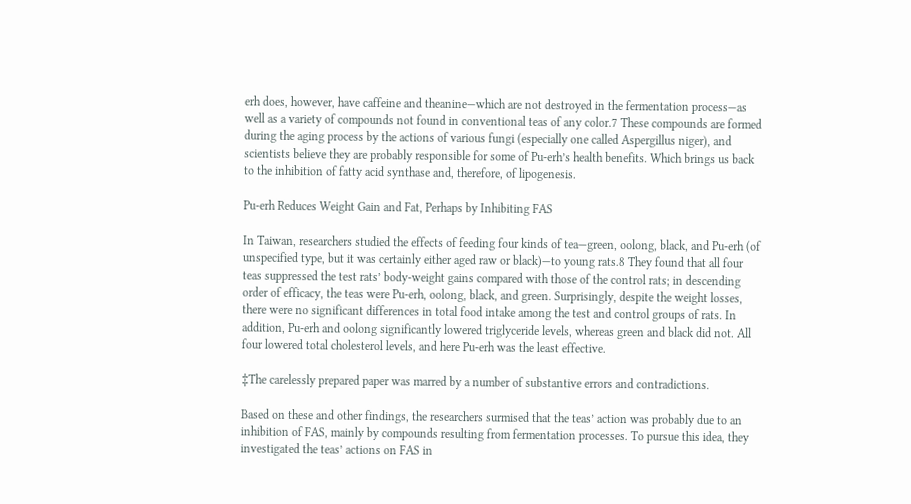erh does, however, have caffeine and theanine—which are not destroyed in the fermentation process—as well as a variety of compounds not found in conventional teas of any color.7 These compounds are formed during the aging process by the actions of various fungi (especially one called Aspergillus niger), and scientists believe they are probably responsible for some of Pu-erh’s health benefits. Which brings us back to the inhibition of fatty acid synthase and, therefore, of lipogenesis.

Pu-erh Reduces Weight Gain and Fat, Perhaps by Inhibiting FAS

In Taiwan, researchers studied the effects of feeding four kinds of tea—green, oolong, black, and Pu-erh (of unspecified type, but it was certainly either aged raw or black)—to young rats.8 They found that all four teas suppressed the test rats’ body-weight gains compared with those of the control rats; in descending order of efficacy, the teas were Pu-erh, oolong, black, and green. Surprisingly, despite the weight losses, there were no significant differences in total food intake among the test and control groups of rats. In addition, Pu-erh and oolong significantly lowered triglyceride levels, whereas green and black did not. All four lowered total cholesterol levels, and here Pu-erh was the least effective.

‡The carelessly prepared paper was marred by a number of substantive errors and contradictions.

Based on these and other findings, the researchers surmised that the teas’ action was probably due to an inhibition of FAS, mainly by compounds resulting from fermentation processes. To pursue this idea, they investigated the teas’ actions on FAS in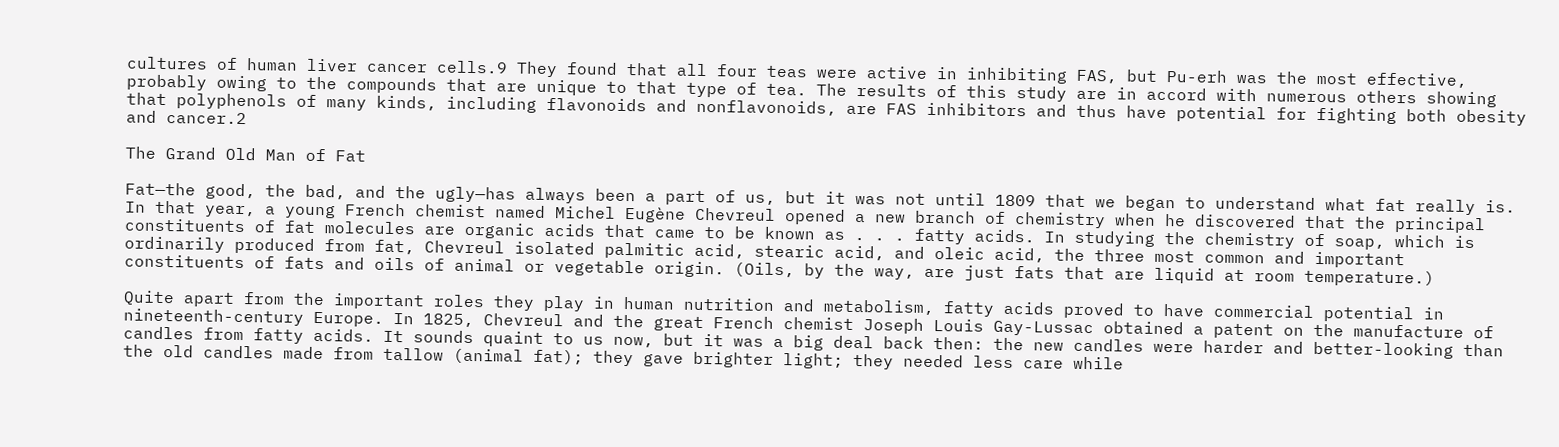cultures of human liver cancer cells.9 They found that all four teas were active in inhibiting FAS, but Pu-erh was the most effective, probably owing to the compounds that are unique to that type of tea. The results of this study are in accord with numerous others showing that polyphenols of many kinds, including flavonoids and nonflavonoids, are FAS inhibitors and thus have potential for fighting both obesity and cancer.2

The Grand Old Man of Fat

Fat—the good, the bad, and the ugly—has always been a part of us, but it was not until 1809 that we began to understand what fat really is. In that year, a young French chemist named Michel Eugène Chevreul opened a new branch of chemistry when he discovered that the principal constituents of fat molecules are organic acids that came to be known as . . . fatty acids. In studying the chemistry of soap, which is ordinarily produced from fat, Chevreul isolated palmitic acid, stearic acid, and oleic acid, the three most common and important constituents of fats and oils of animal or vegetable origin. (Oils, by the way, are just fats that are liquid at room temperature.)

Quite apart from the important roles they play in human nutrition and metabolism, fatty acids proved to have commercial potential in nineteenth-century Europe. In 1825, Chevreul and the great French chemist Joseph Louis Gay-Lussac obtained a patent on the manufacture of candles from fatty acids. It sounds quaint to us now, but it was a big deal back then: the new candles were harder and better-looking than the old candles made from tallow (animal fat); they gave brighter light; they needed less care while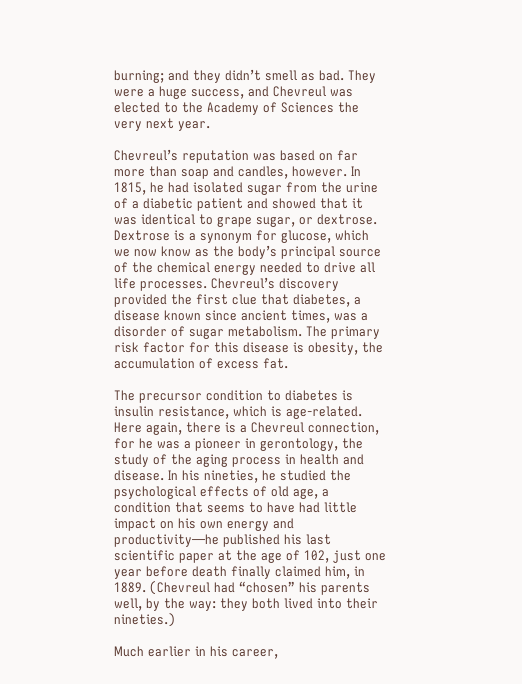burning; and they didn’t smell as bad. They were a huge success, and Chevreul was elected to the Academy of Sciences the very next year.

Chevreul’s reputation was based on far more than soap and candles, however. In 1815, he had isolated sugar from the urine of a diabetic patient and showed that it was identical to grape sugar, or dextrose. Dextrose is a synonym for glucose, which we now know as the body’s principal source of the chemical energy needed to drive all life processes. Chevreul’s discovery provided the first clue that diabetes, a disease known since ancient times, was a disorder of sugar metabolism. The primary risk factor for this disease is obesity, the accumulation of excess fat.

The precursor condition to diabetes is insulin resistance, which is age-related. Here again, there is a Chevreul connection, for he was a pioneer in gerontology, the study of the aging process in health and disease. In his nineties, he studied the psychological effects of old age, a condition that seems to have had little impact on his own energy and productivity—he published his last scientific paper at the age of 102, just one year before death finally claimed him, in 1889. (Chevreul had “chosen” his parents well, by the way: they both lived into their nineties.)

Much earlier in his career,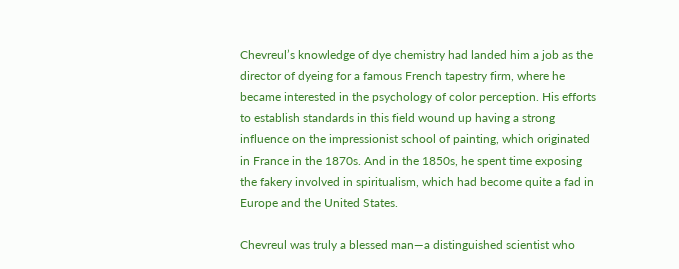Chevreul’s knowledge of dye chemistry had landed him a job as the director of dyeing for a famous French tapestry firm, where he became interested in the psychology of color perception. His efforts to establish standards in this field wound up having a strong influence on the impressionist school of painting, which originated in France in the 1870s. And in the 1850s, he spent time exposing the fakery involved in spiritualism, which had become quite a fad in Europe and the United States.

Chevreul was truly a blessed man—a distinguished scientist who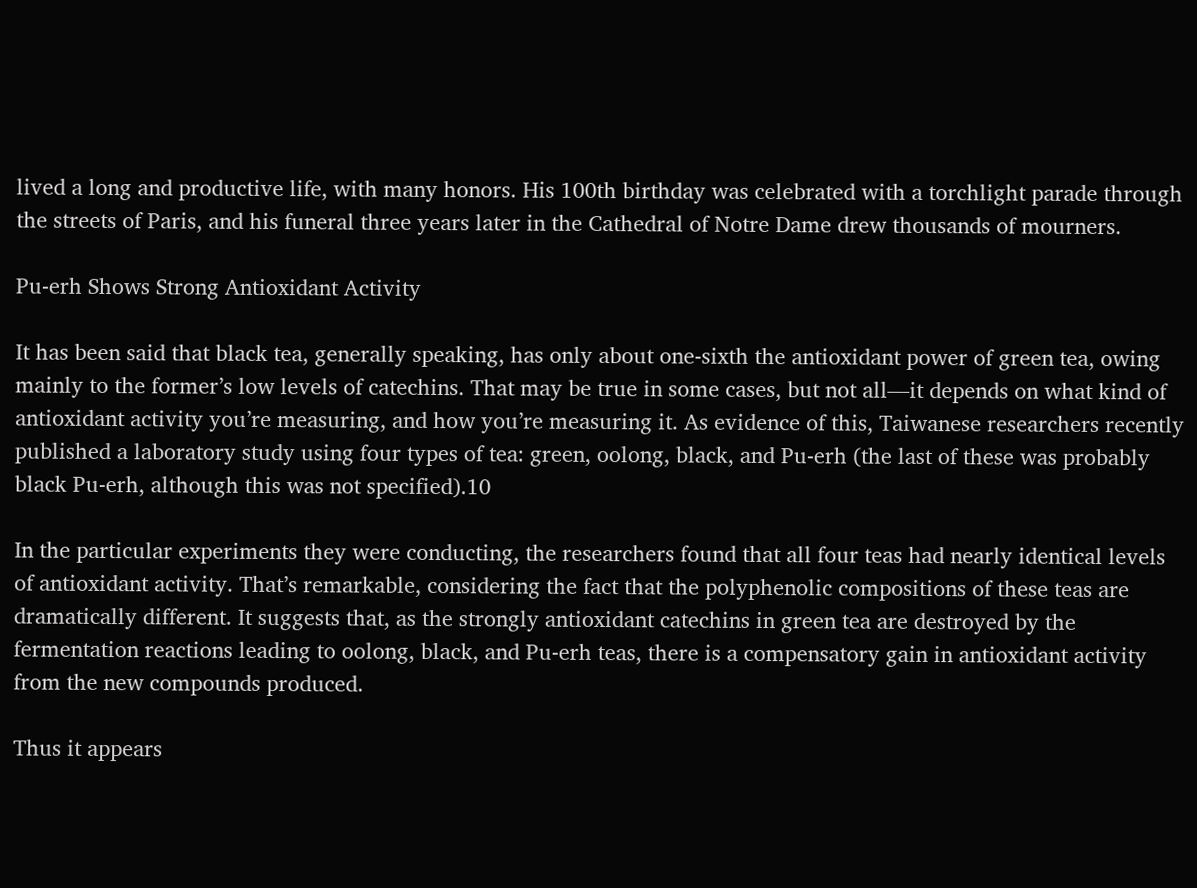lived a long and productive life, with many honors. His 100th birthday was celebrated with a torchlight parade through the streets of Paris, and his funeral three years later in the Cathedral of Notre Dame drew thousands of mourners.

Pu-erh Shows Strong Antioxidant Activity

It has been said that black tea, generally speaking, has only about one-sixth the antioxidant power of green tea, owing mainly to the former’s low levels of catechins. That may be true in some cases, but not all—it depends on what kind of antioxidant activity you’re measuring, and how you’re measuring it. As evidence of this, Taiwanese researchers recently published a laboratory study using four types of tea: green, oolong, black, and Pu-erh (the last of these was probably black Pu-erh, although this was not specified).10

In the particular experiments they were conducting, the researchers found that all four teas had nearly identical levels of antioxidant activity. That’s remarkable, considering the fact that the polyphenolic compositions of these teas are dramatically different. It suggests that, as the strongly antioxidant catechins in green tea are destroyed by the fermentation reactions leading to oolong, black, and Pu-erh teas, there is a compensatory gain in antioxidant activity from the new compounds produced.

Thus it appears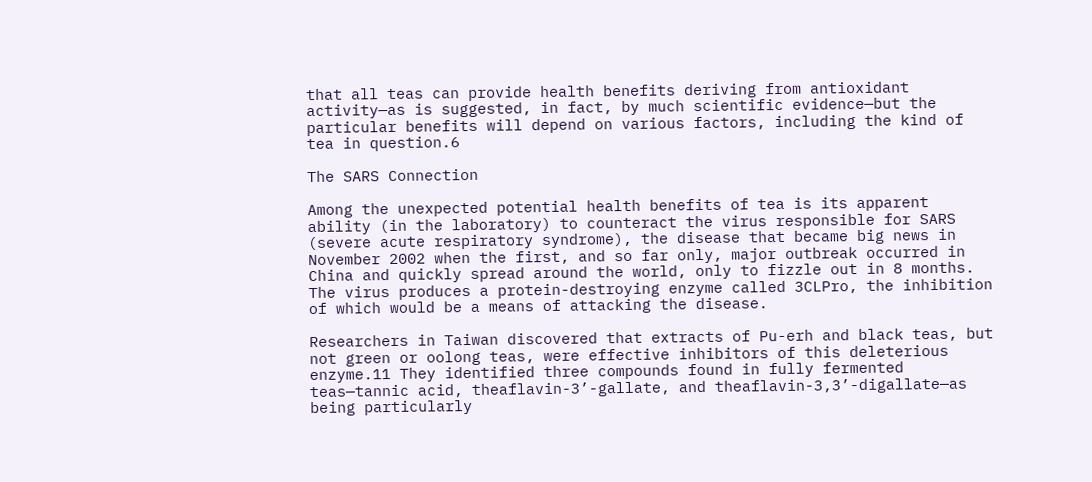that all teas can provide health benefits deriving from antioxidant activity—as is suggested, in fact, by much scientific evidence—but the particular benefits will depend on various factors, including the kind of tea in question.6

The SARS Connection

Among the unexpected potential health benefits of tea is its apparent ability (in the laboratory) to counteract the virus responsible for SARS (severe acute respiratory syndrome), the disease that became big news in November 2002 when the first, and so far only, major outbreak occurred in China and quickly spread around the world, only to fizzle out in 8 months. The virus produces a protein-destroying enzyme called 3CLPro, the inhibition of which would be a means of attacking the disease.

Researchers in Taiwan discovered that extracts of Pu-erh and black teas, but not green or oolong teas, were effective inhibitors of this deleterious enzyme.11 They identified three compounds found in fully fermented teas—tannic acid, theaflavin-3’-gallate, and theaflavin-3,3’-digallate—as being particularly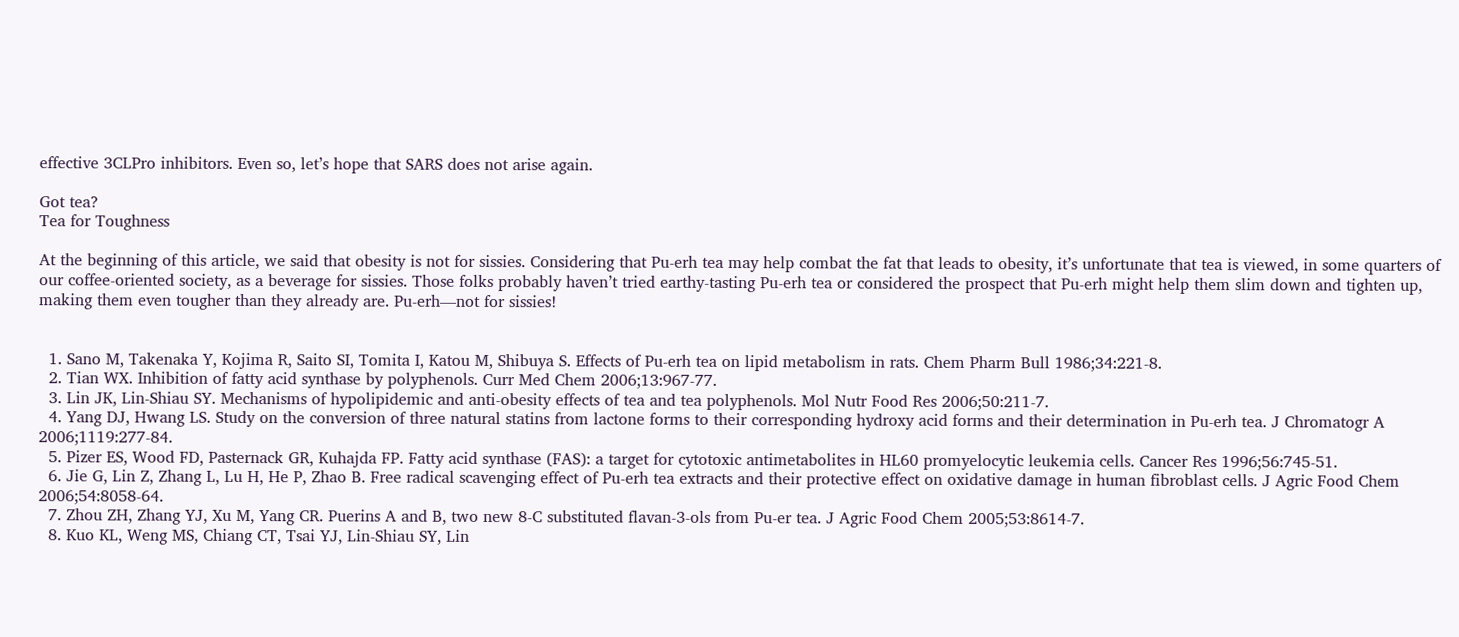effective 3CLPro inhibitors. Even so, let’s hope that SARS does not arise again.

Got tea?
Tea for Toughness

At the beginning of this article, we said that obesity is not for sissies. Considering that Pu-erh tea may help combat the fat that leads to obesity, it’s unfortunate that tea is viewed, in some quarters of our coffee-oriented society, as a beverage for sissies. Those folks probably haven’t tried earthy-tasting Pu-erh tea or considered the prospect that Pu-erh might help them slim down and tighten up, making them even tougher than they already are. Pu-erh—not for sissies!


  1. Sano M, Takenaka Y, Kojima R, Saito SI, Tomita I, Katou M, Shibuya S. Effects of Pu-erh tea on lipid metabolism in rats. Chem Pharm Bull 1986;34:221-8.
  2. Tian WX. Inhibition of fatty acid synthase by polyphenols. Curr Med Chem 2006;13:967-77.
  3. Lin JK, Lin-Shiau SY. Mechanisms of hypolipidemic and anti-obesity effects of tea and tea polyphenols. Mol Nutr Food Res 2006;50:211-7.
  4. Yang DJ, Hwang LS. Study on the conversion of three natural statins from lactone forms to their corresponding hydroxy acid forms and their determination in Pu-erh tea. J Chromatogr A 2006;1119:277-84.
  5. Pizer ES, Wood FD, Pasternack GR, Kuhajda FP. Fatty acid synthase (FAS): a target for cytotoxic antimetabolites in HL60 promyelocytic leukemia cells. Cancer Res 1996;56:745-51.
  6. Jie G, Lin Z, Zhang L, Lu H, He P, Zhao B. Free radical scavenging effect of Pu-erh tea extracts and their protective effect on oxidative damage in human fibroblast cells. J Agric Food Chem 2006;54:8058-64.
  7. Zhou ZH, Zhang YJ, Xu M, Yang CR. Puerins A and B, two new 8-C substituted flavan-3-ols from Pu-er tea. J Agric Food Chem 2005;53:8614-7.
  8. Kuo KL, Weng MS, Chiang CT, Tsai YJ, Lin-Shiau SY, Lin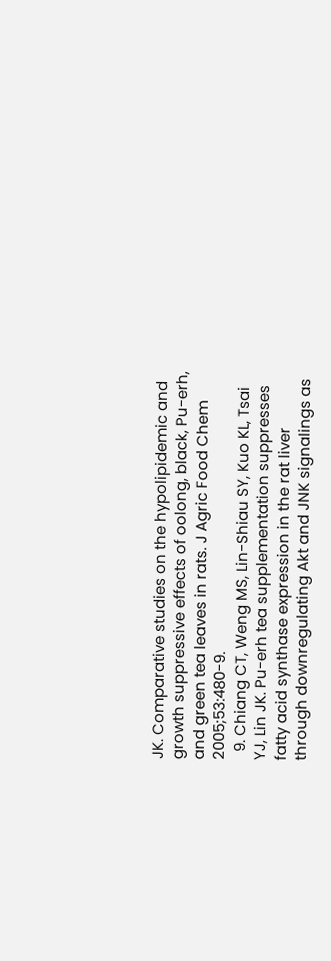JK. Comparative studies on the hypolipidemic and growth suppressive effects of oolong, black, Pu-erh, and green tea leaves in rats. J Agric Food Chem 2005;53:480-9.
  9. Chiang CT, Weng MS, Lin-Shiau SY, Kuo KL, Tsai YJ, Lin JK. Pu-erh tea supplementation suppresses fatty acid synthase expression in the rat liver through downregulating Akt and JNK signalings as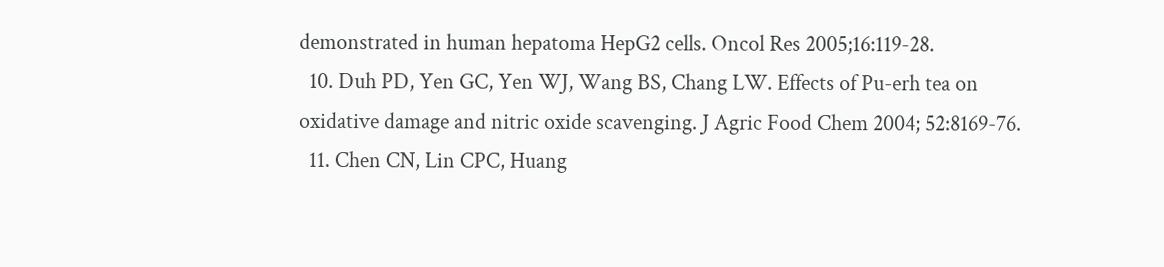demonstrated in human hepatoma HepG2 cells. Oncol Res 2005;16:119-28.
  10. Duh PD, Yen GC, Yen WJ, Wang BS, Chang LW. Effects of Pu-erh tea on oxidative damage and nitric oxide scavenging. J Agric Food Chem 2004; 52:8169-76.
  11. Chen CN, Lin CPC, Huang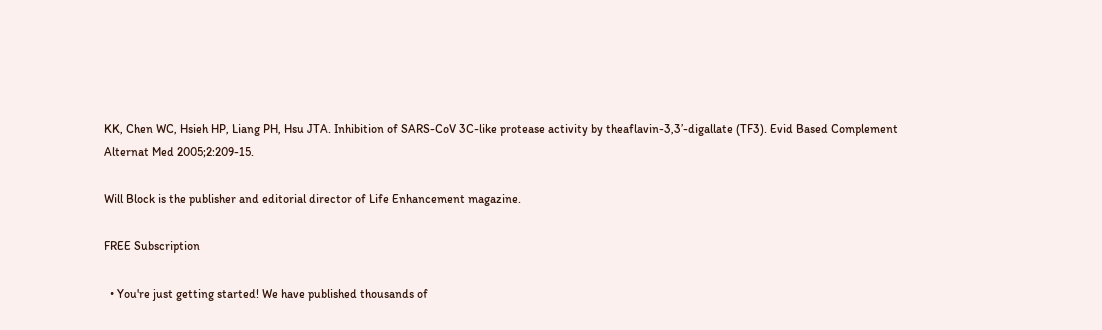KK, Chen WC, Hsieh HP, Liang PH, Hsu JTA. Inhibition of SARS-CoV 3C-like protease activity by theaflavin-3,3’-digallate (TF3). Evid Based Complement Alternat Med 2005;2:209-15.

Will Block is the publisher and editorial director of Life Enhancement magazine.

FREE Subscription

  • You're just getting started! We have published thousands of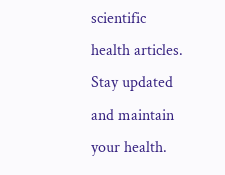scientific health articles. Stay updated and maintain your health.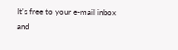It's free to your e-mail inbox and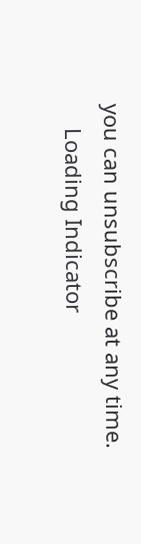you can unsubscribe at any time.
    Loading Indicator